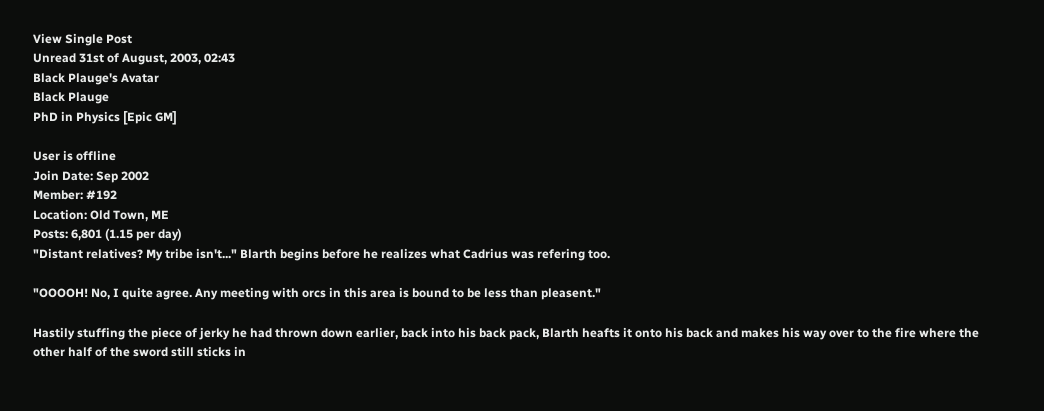View Single Post
Unread 31st of August, 2003, 02:43
Black Plauge's Avatar
Black Plauge
PhD in Physics [Epic GM]

User is offline
Join Date: Sep 2002
Member: #192
Location: Old Town, ME
Posts: 6,801 (1.15 per day)
"Distant relatives? My tribe isn't..." Blarth begins before he realizes what Cadrius was refering too.

"OOOOH! No, I quite agree. Any meeting with orcs in this area is bound to be less than pleasent."

Hastily stuffing the piece of jerky he had thrown down earlier, back into his back pack, Blarth heafts it onto his back and makes his way over to the fire where the other half of the sword still sticks in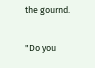the gournd.

"Do you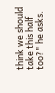think we should take this half too?" he asks.